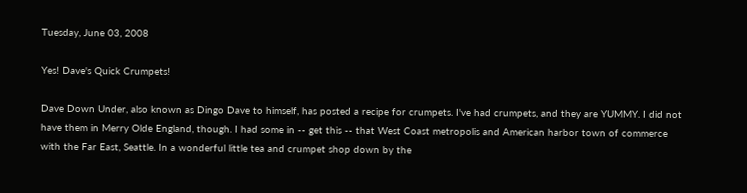Tuesday, June 03, 2008

Yes! Dave's Quick Crumpets!

Dave Down Under, also known as Dingo Dave to himself, has posted a recipe for crumpets. I've had crumpets, and they are YUMMY. I did not have them in Merry Olde England, though. I had some in -- get this -- that West Coast metropolis and American harbor town of commerce with the Far East, Seattle. In a wonderful little tea and crumpet shop down by the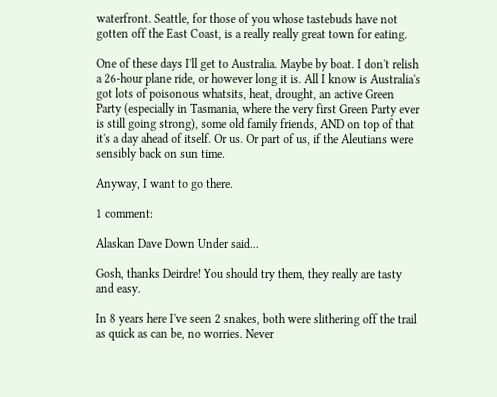waterfront. Seattle, for those of you whose tastebuds have not gotten off the East Coast, is a really really great town for eating.

One of these days I'll get to Australia. Maybe by boat. I don't relish a 26-hour plane ride, or however long it is. All I know is Australia's got lots of poisonous whatsits, heat, drought, an active Green Party (especially in Tasmania, where the very first Green Party ever is still going strong), some old family friends, AND on top of that it's a day ahead of itself. Or us. Or part of us, if the Aleutians were sensibly back on sun time.

Anyway, I want to go there.

1 comment:

Alaskan Dave Down Under said...

Gosh, thanks Deirdre! You should try them, they really are tasty and easy.

In 8 years here I've seen 2 snakes, both were slithering off the trail as quick as can be, no worries. Never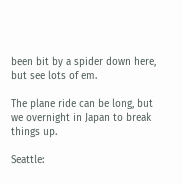been bit by a spider down here, but see lots of em.

The plane ride can be long, but we overnight in Japan to break things up.

Seattle: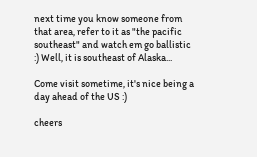next time you know someone from that area, refer to it as "the pacific southeast" and watch em go ballistic :) Well, it is southeast of Alaska...

Come visit sometime, it's nice being a day ahead of the US :)

cheers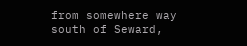from somewhere way south of Seward,